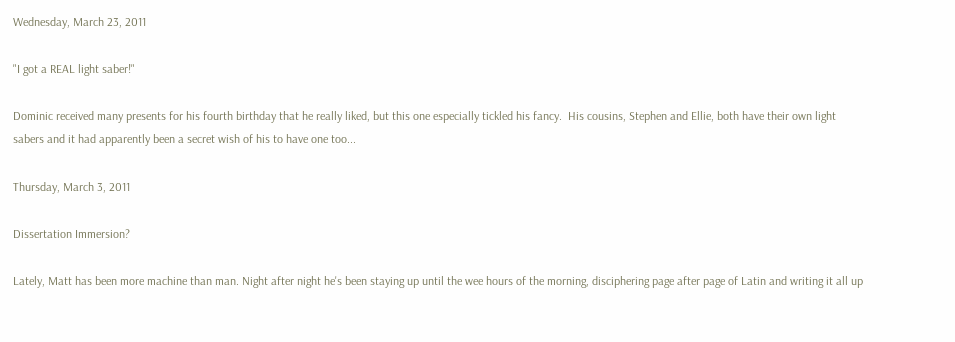Wednesday, March 23, 2011

"I got a REAL light saber!"

Dominic received many presents for his fourth birthday that he really liked, but this one especially tickled his fancy.  His cousins, Stephen and Ellie, both have their own light sabers and it had apparently been a secret wish of his to have one too...

Thursday, March 3, 2011

Dissertation Immersion?

Lately, Matt has been more machine than man. Night after night he's been staying up until the wee hours of the morning, disciphering page after page of Latin and writing it all up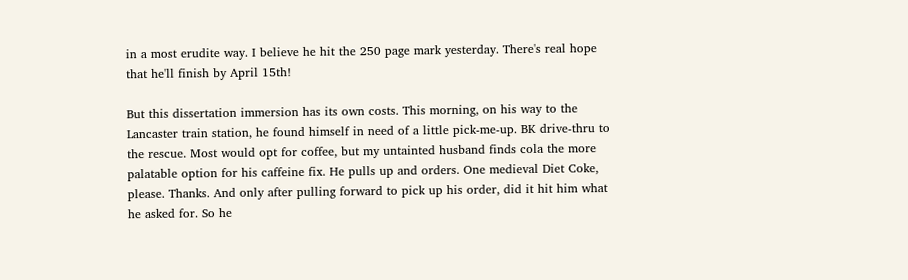in a most erudite way. I believe he hit the 250 page mark yesterday. There's real hope that he'll finish by April 15th!

But this dissertation immersion has its own costs. This morning, on his way to the Lancaster train station, he found himself in need of a little pick-me-up. BK drive-thru to the rescue. Most would opt for coffee, but my untainted husband finds cola the more palatable option for his caffeine fix. He pulls up and orders. One medieval Diet Coke, please. Thanks. And only after pulling forward to pick up his order, did it hit him what he asked for. So he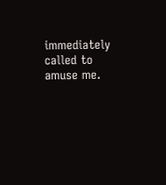immediately called to amuse me.